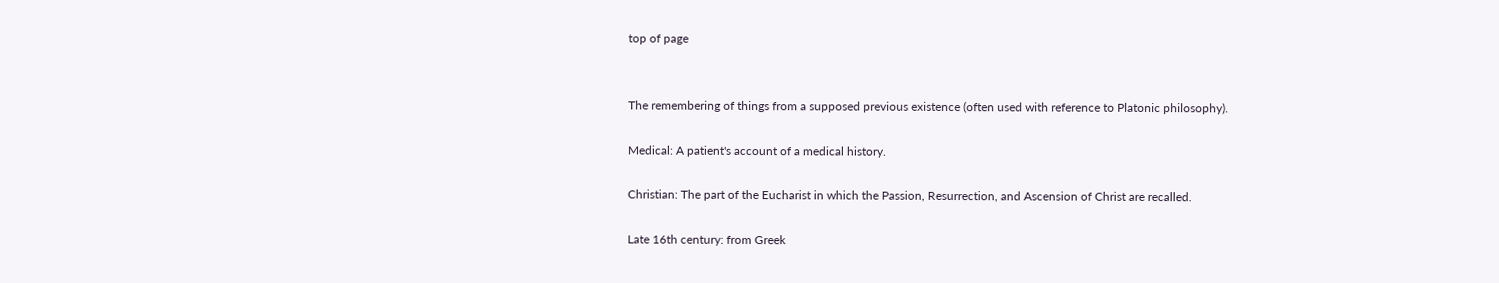top of page


The remembering of things from a supposed previous existence (often used with reference to Platonic philosophy).

Medical: A patient's account of a medical history.

Christian: The part of the Eucharist in which the Passion, Resurrection, and Ascension of Christ are recalled.

Late 16th century: from Greek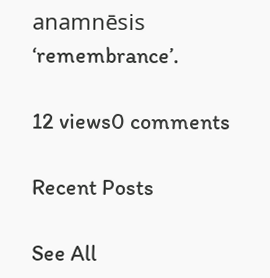anamnēsis ‘remembrance’.

12 views0 comments

Recent Posts

See All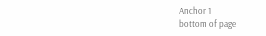Anchor 1
bottom of page